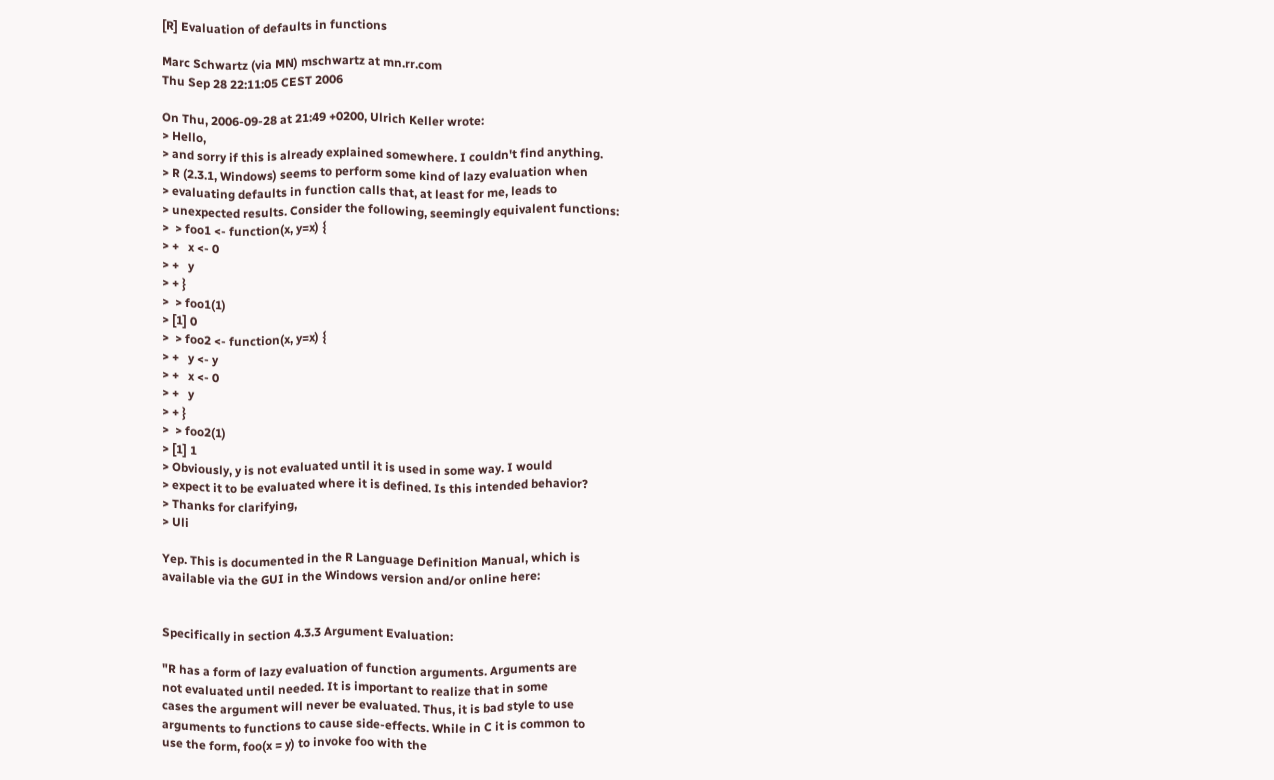[R] Evaluation of defaults in functions

Marc Schwartz (via MN) mschwartz at mn.rr.com
Thu Sep 28 22:11:05 CEST 2006

On Thu, 2006-09-28 at 21:49 +0200, Ulrich Keller wrote:
> Hello,
> and sorry if this is already explained somewhere. I couldn't find anything.
> R (2.3.1, Windows) seems to perform some kind of lazy evaluation when
> evaluating defaults in function calls that, at least for me, leads to
> unexpected results. Consider the following, seemingly equivalent functions:
>  > foo1 <- function(x, y=x) {
> +   x <- 0
> +   y
> + }
>  > foo1(1)
> [1] 0
>  > foo2 <- function(x, y=x) {
> +   y <- y
> +   x <- 0
> +   y
> + }
>  > foo2(1)
> [1] 1
> Obviously, y is not evaluated until it is used in some way. I would
> expect it to be evaluated where it is defined. Is this intended behavior?
> Thanks for clarifying,
> Uli

Yep. This is documented in the R Language Definition Manual, which is
available via the GUI in the Windows version and/or online here:


Specifically in section 4.3.3 Argument Evaluation:

"R has a form of lazy evaluation of function arguments. Arguments are
not evaluated until needed. It is important to realize that in some
cases the argument will never be evaluated. Thus, it is bad style to use
arguments to functions to cause side-effects. While in C it is common to
use the form, foo(x = y) to invoke foo with the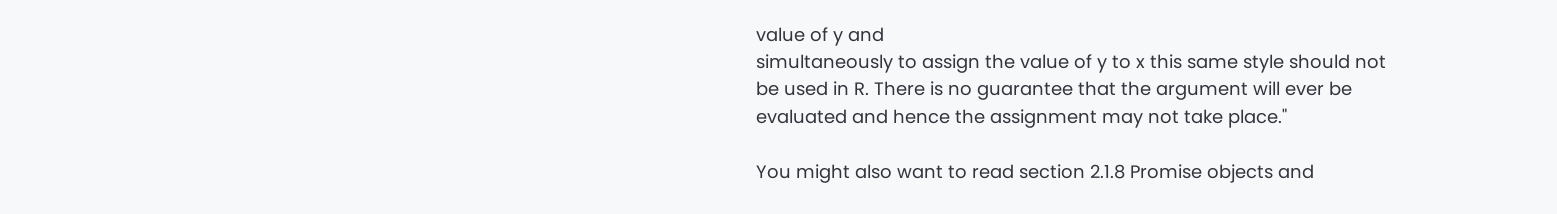value of y and
simultaneously to assign the value of y to x this same style should not
be used in R. There is no guarantee that the argument will ever be
evaluated and hence the assignment may not take place."

You might also want to read section 2.1.8 Promise objects and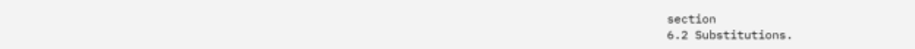section
6.2 Substitutions.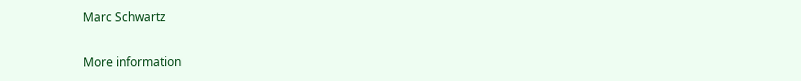Marc Schwartz

More information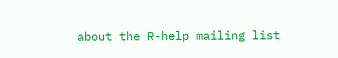about the R-help mailing list